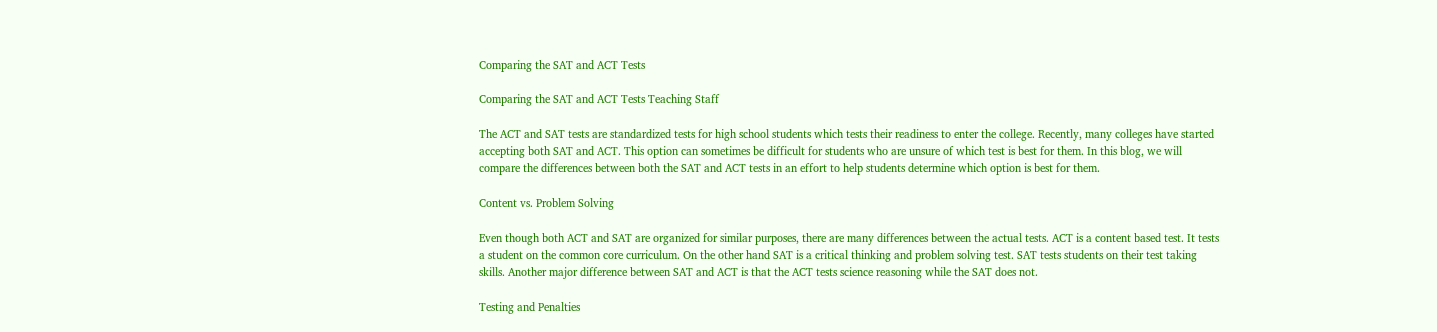Comparing the SAT and ACT Tests

Comparing the SAT and ACT Tests Teaching Staff

The ACT and SAT tests are standardized tests for high school students which tests their readiness to enter the college. Recently, many colleges have started accepting both SAT and ACT. This option can sometimes be difficult for students who are unsure of which test is best for them. In this blog, we will compare the differences between both the SAT and ACT tests in an effort to help students determine which option is best for them.

Content vs. Problem Solving

Even though both ACT and SAT are organized for similar purposes, there are many differences between the actual tests. ACT is a content based test. It tests a student on the common core curriculum. On the other hand SAT is a critical thinking and problem solving test. SAT tests students on their test taking skills. Another major difference between SAT and ACT is that the ACT tests science reasoning while the SAT does not.

Testing and Penalties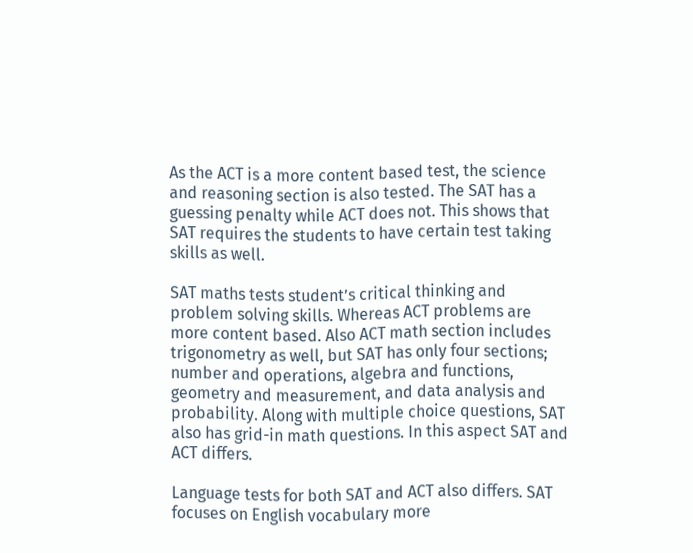As the ACT is a more content based test, the science and reasoning section is also tested. The SAT has a guessing penalty while ACT does not. This shows that SAT requires the students to have certain test taking skills as well.

SAT maths tests student’s critical thinking and problem solving skills. Whereas ACT problems are more content based. Also ACT math section includes trigonometry as well, but SAT has only four sections; number and operations, algebra and functions, geometry and measurement, and data analysis and probability. Along with multiple choice questions, SAT also has grid-in math questions. In this aspect SAT and ACT differs.

Language tests for both SAT and ACT also differs. SAT focuses on English vocabulary more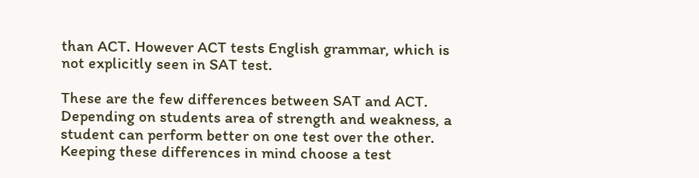than ACT. However ACT tests English grammar, which is not explicitly seen in SAT test.

These are the few differences between SAT and ACT. Depending on students area of strength and weakness, a student can perform better on one test over the other. Keeping these differences in mind choose a test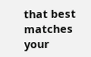that best matches your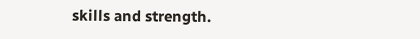skills and strength.